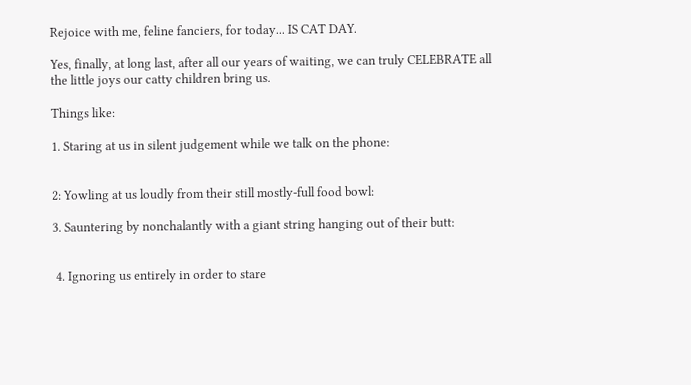Rejoice with me, feline fanciers, for today... IS CAT DAY.

Yes, finally, at long last, after all our years of waiting, we can truly CELEBRATE all the little joys our catty children bring us.

Things like:

1. Staring at us in silent judgement while we talk on the phone:


2: Yowling at us loudly from their still mostly-full food bowl:

3. Sauntering by nonchalantly with a giant string hanging out of their butt:


 4. Ignoring us entirely in order to stare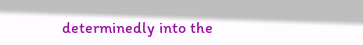determinedly into the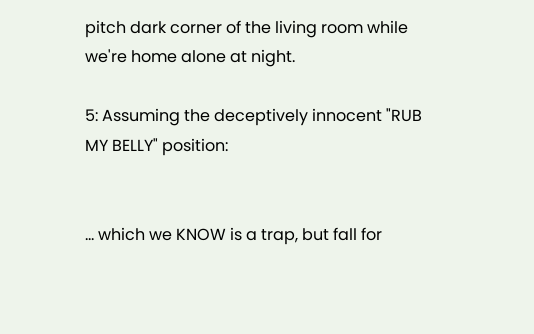pitch dark corner of the living room while we're home alone at night.

5: Assuming the deceptively innocent "RUB MY BELLY" position:


... which we KNOW is a trap, but fall for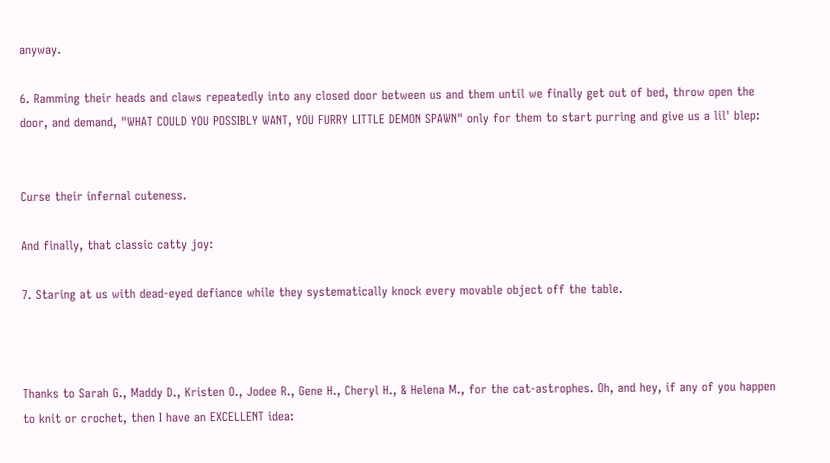anyway.

6. Ramming their heads and claws repeatedly into any closed door between us and them until we finally get out of bed, throw open the door, and demand, "WHAT COULD YOU POSSIBLY WANT, YOU FURRY LITTLE DEMON SPAWN" only for them to start purring and give us a lil' blep:


Curse their infernal cuteness.

And finally, that classic catty joy:

7. Staring at us with dead-eyed defiance while they systematically knock every movable object off the table.



Thanks to Sarah G., Maddy D., Kristen O., Jodee R., Gene H., Cheryl H., & Helena M., for the cat-astrophes. Oh, and hey, if any of you happen to knit or crochet, then I have an EXCELLENT idea: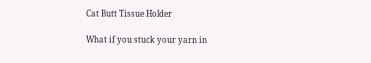Cat Butt Tissue Holder

What if you stuck your yarn in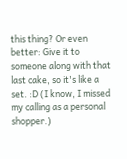this thing? Or even better: Give it to someone along with that last cake, so it's like a set. :D (I know, I missed my calling as a personal shopper.)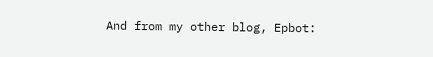And from my other blog, Epbot: